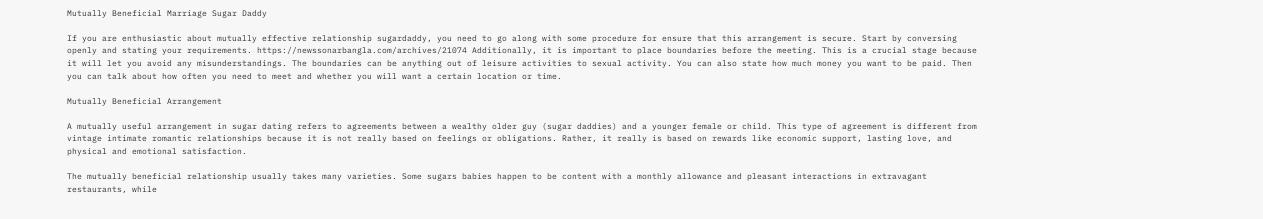Mutually Beneficial Marriage Sugar Daddy

If you are enthusiastic about mutually effective relationship sugardaddy, you need to go along with some procedure for ensure that this arrangement is secure. Start by conversing openly and stating your requirements. https://newssonarbangla.com/archives/21074 Additionally, it is important to place boundaries before the meeting. This is a crucial stage because it will let you avoid any misunderstandings. The boundaries can be anything out of leisure activities to sexual activity. You can also state how much money you want to be paid. Then you can talk about how often you need to meet and whether you will want a certain location or time.

Mutually Beneficial Arrangement

A mutually useful arrangement in sugar dating refers to agreements between a wealthy older guy (sugar daddies) and a younger female or child. This type of agreement is different from vintage intimate romantic relationships because it is not really based on feelings or obligations. Rather, it really is based on rewards like economic support, lasting love, and physical and emotional satisfaction.

The mutually beneficial relationship usually takes many varieties. Some sugars babies happen to be content with a monthly allowance and pleasant interactions in extravagant restaurants, while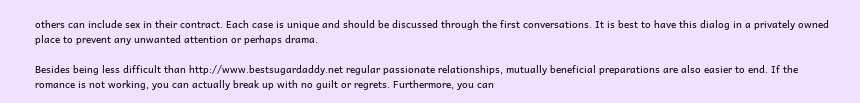others can include sex in their contract. Each case is unique and should be discussed through the first conversations. It is best to have this dialog in a privately owned place to prevent any unwanted attention or perhaps drama.

Besides being less difficult than http://www.bestsugardaddy.net regular passionate relationships, mutually beneficial preparations are also easier to end. If the romance is not working, you can actually break up with no guilt or regrets. Furthermore, you can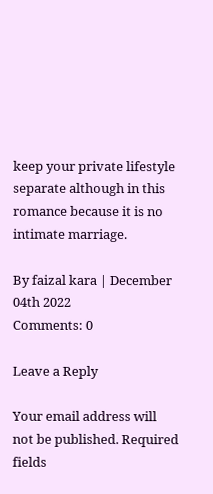keep your private lifestyle separate although in this romance because it is no intimate marriage.

By faizal kara | December 04th 2022
Comments: 0

Leave a Reply

Your email address will not be published. Required fields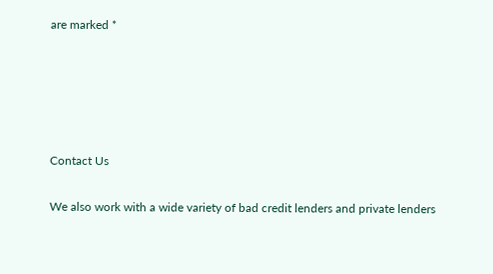are marked *





Contact Us

We also work with a wide variety of bad credit lenders and private lenders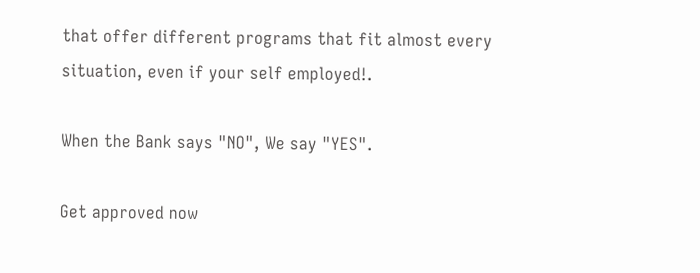that offer different programs that fit almost every situation, even if your self employed!.

When the Bank says "NO", We say "YES".

Get approved now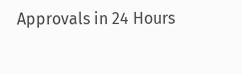Approvals in 24 Hours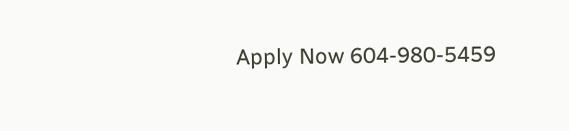Apply Now 604-980-5459